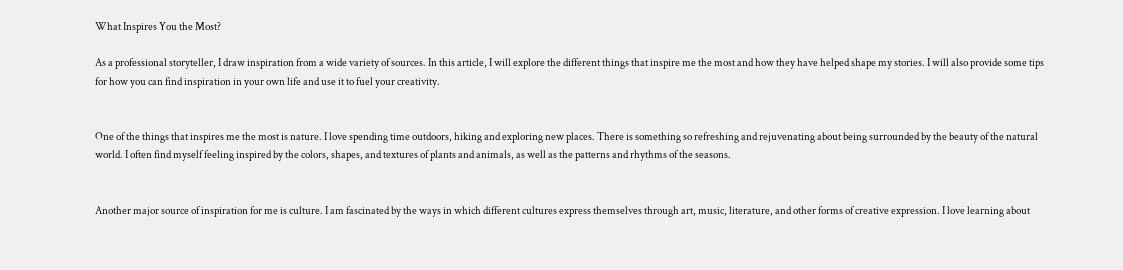What Inspires You the Most?

As a professional storyteller, I draw inspiration from a wide variety of sources. In this article, I will explore the different things that inspire me the most and how they have helped shape my stories. I will also provide some tips for how you can find inspiration in your own life and use it to fuel your creativity.


One of the things that inspires me the most is nature. I love spending time outdoors, hiking and exploring new places. There is something so refreshing and rejuvenating about being surrounded by the beauty of the natural world. I often find myself feeling inspired by the colors, shapes, and textures of plants and animals, as well as the patterns and rhythms of the seasons.


Another major source of inspiration for me is culture. I am fascinated by the ways in which different cultures express themselves through art, music, literature, and other forms of creative expression. I love learning about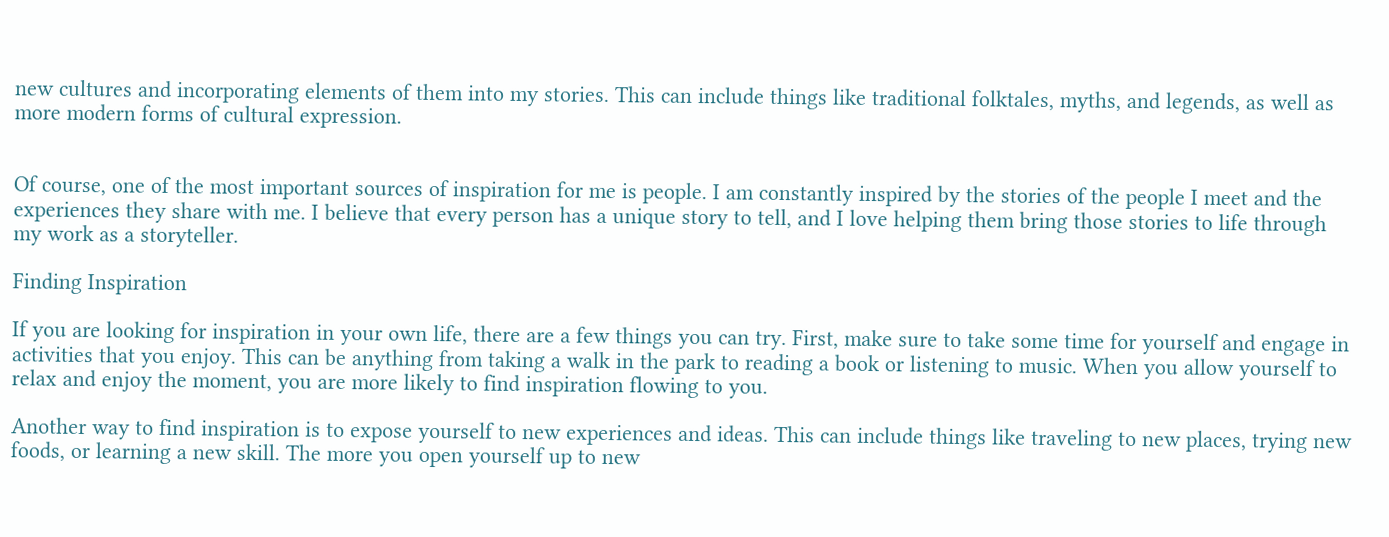new cultures and incorporating elements of them into my stories. This can include things like traditional folktales, myths, and legends, as well as more modern forms of cultural expression.


Of course, one of the most important sources of inspiration for me is people. I am constantly inspired by the stories of the people I meet and the experiences they share with me. I believe that every person has a unique story to tell, and I love helping them bring those stories to life through my work as a storyteller.

Finding Inspiration

If you are looking for inspiration in your own life, there are a few things you can try. First, make sure to take some time for yourself and engage in activities that you enjoy. This can be anything from taking a walk in the park to reading a book or listening to music. When you allow yourself to relax and enjoy the moment, you are more likely to find inspiration flowing to you.

Another way to find inspiration is to expose yourself to new experiences and ideas. This can include things like traveling to new places, trying new foods, or learning a new skill. The more you open yourself up to new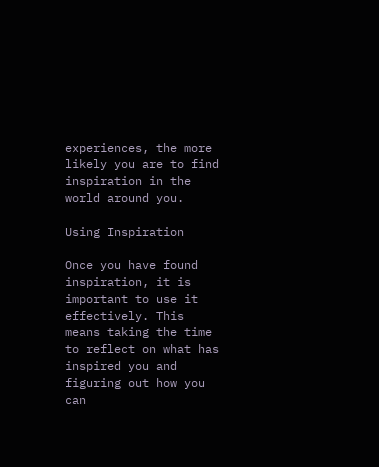experiences, the more likely you are to find inspiration in the world around you.

Using Inspiration

Once you have found inspiration, it is important to use it effectively. This means taking the time to reflect on what has inspired you and figuring out how you can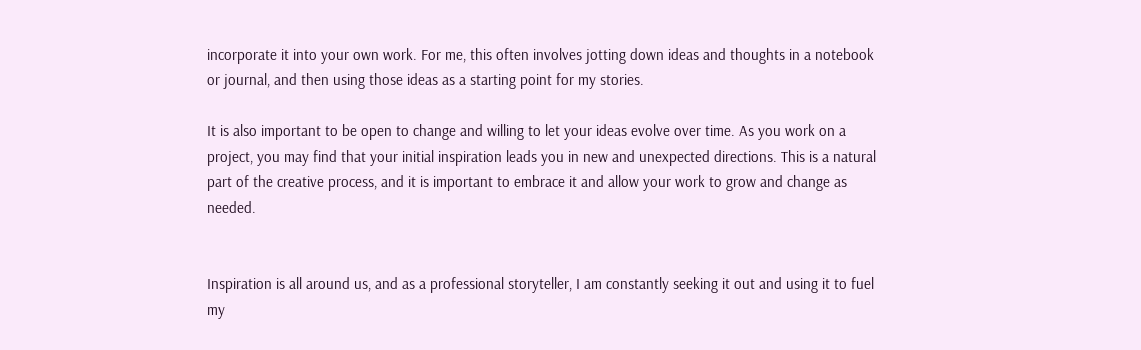incorporate it into your own work. For me, this often involves jotting down ideas and thoughts in a notebook or journal, and then using those ideas as a starting point for my stories.

It is also important to be open to change and willing to let your ideas evolve over time. As you work on a project, you may find that your initial inspiration leads you in new and unexpected directions. This is a natural part of the creative process, and it is important to embrace it and allow your work to grow and change as needed.


Inspiration is all around us, and as a professional storyteller, I am constantly seeking it out and using it to fuel my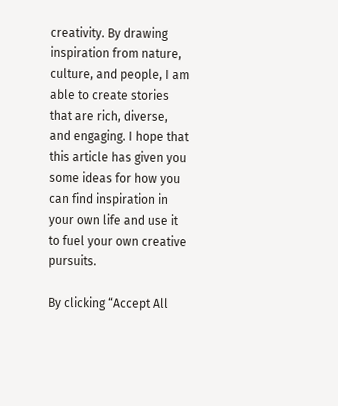creativity. By drawing inspiration from nature, culture, and people, I am able to create stories that are rich, diverse, and engaging. I hope that this article has given you some ideas for how you can find inspiration in your own life and use it to fuel your own creative pursuits.

By clicking “Accept All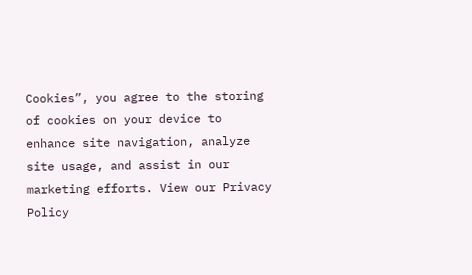Cookies”, you agree to the storing of cookies on your device to enhance site navigation, analyze site usage, and assist in our marketing efforts. View our Privacy Policy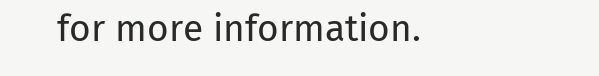for more information.